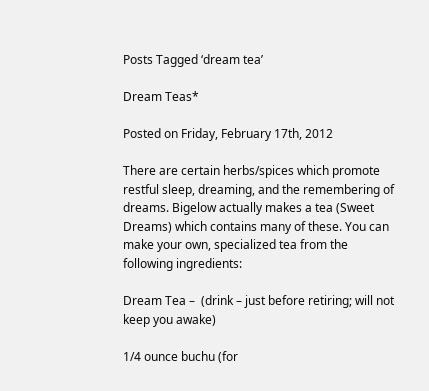Posts Tagged ‘dream tea’

Dream Teas*

Posted on Friday, February 17th, 2012

There are certain herbs/spices which promote restful sleep, dreaming, and the remembering of dreams. Bigelow actually makes a tea (Sweet Dreams) which contains many of these. You can make your own, specialized tea from the following ingredients:

Dream Tea –  (drink – just before retiring; will not keep you awake)

1/4 ounce buchu (for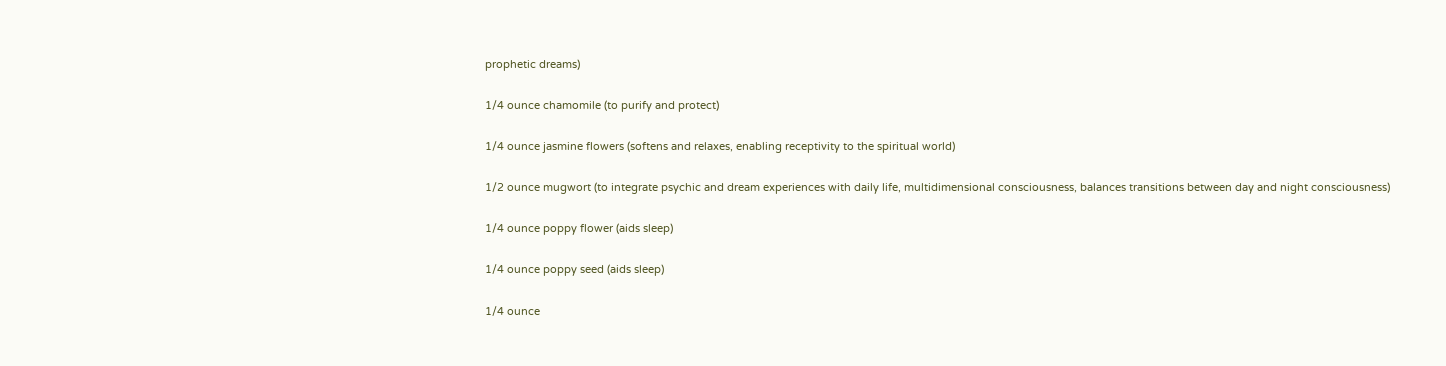prophetic dreams)

1/4 ounce chamomile (to purify and protect)

1/4 ounce jasmine flowers (softens and relaxes, enabling receptivity to the spiritual world)

1/2 ounce mugwort (to integrate psychic and dream experiences with daily life, multidimensional consciousness, balances transitions between day and night consciousness)

1/4 ounce poppy flower (aids sleep)

1/4 ounce poppy seed (aids sleep)

1/4 ounce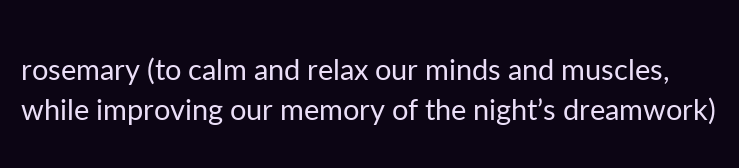rosemary (to calm and relax our minds and muscles, while improving our memory of the night’s dreamwork)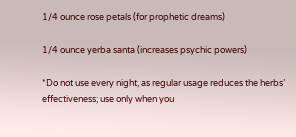1/4 ounce rose petals (for prophetic dreams)

1/4 ounce yerba santa (increases psychic powers)

*Do not use every night, as regular usage reduces the herbs’ effectiveness; use only when you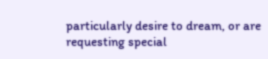particularly desire to dream, or are requesting special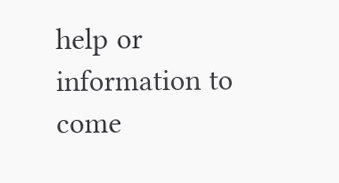help or information to come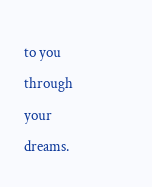to you through your dreams.